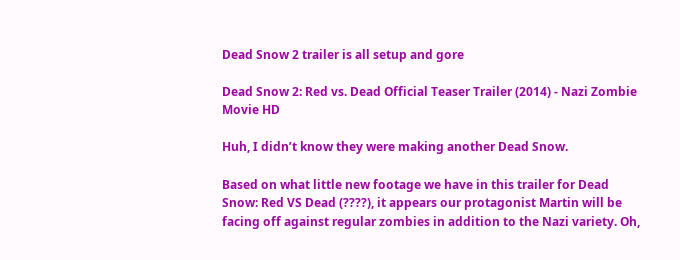Dead Snow 2 trailer is all setup and gore

Dead Snow 2: Red vs. Dead Official Teaser Trailer (2014) - Nazi Zombie Movie HD

Huh, I didn’t know they were making another Dead Snow.

Based on what little new footage we have in this trailer for Dead Snow: Red VS Dead (????), it appears our protagonist Martin will be facing off against regular zombies in addition to the Nazi variety. Oh,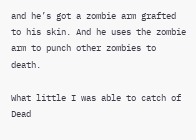and he’s got a zombie arm grafted to his skin. And he uses the zombie arm to punch other zombies to death.

What little I was able to catch of Dead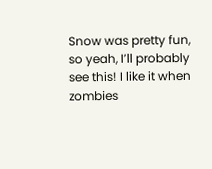Snow was pretty fun, so yeah, I’ll probably see this! I like it when zombies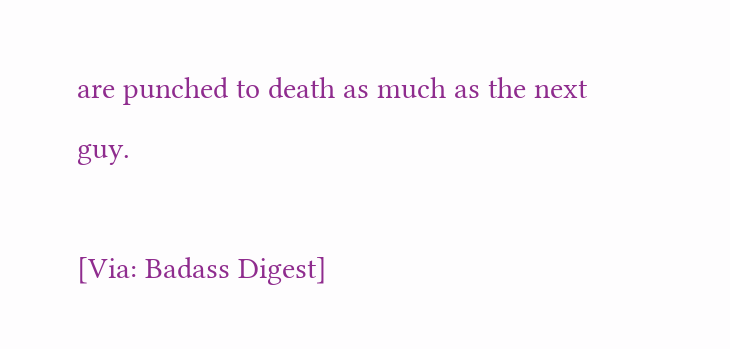are punched to death as much as the next guy.

[Via: Badass Digest]